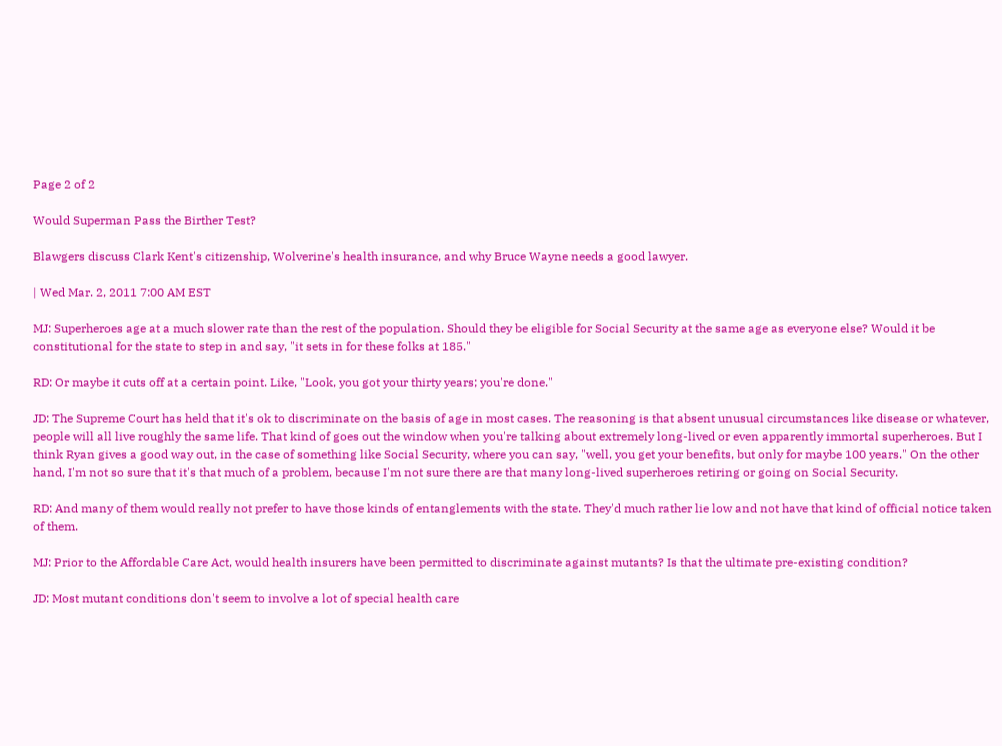Page 2 of 2

Would Superman Pass the Birther Test?

Blawgers discuss Clark Kent's citizenship, Wolverine's health insurance, and why Bruce Wayne needs a good lawyer.

| Wed Mar. 2, 2011 7:00 AM EST

MJ: Superheroes age at a much slower rate than the rest of the population. Should they be eligible for Social Security at the same age as everyone else? Would it be constitutional for the state to step in and say, "it sets in for these folks at 185."

RD: Or maybe it cuts off at a certain point. Like, "Look, you got your thirty years; you're done."

JD: The Supreme Court has held that it's ok to discriminate on the basis of age in most cases. The reasoning is that absent unusual circumstances like disease or whatever, people will all live roughly the same life. That kind of goes out the window when you're talking about extremely long-lived or even apparently immortal superheroes. But I think Ryan gives a good way out, in the case of something like Social Security, where you can say, "well, you get your benefits, but only for maybe 100 years." On the other hand, I'm not so sure that it's that much of a problem, because I'm not sure there are that many long-lived superheroes retiring or going on Social Security.

RD: And many of them would really not prefer to have those kinds of entanglements with the state. They'd much rather lie low and not have that kind of official notice taken of them.

MJ: Prior to the Affordable Care Act, would health insurers have been permitted to discriminate against mutants? Is that the ultimate pre-existing condition?

JD: Most mutant conditions don't seem to involve a lot of special health care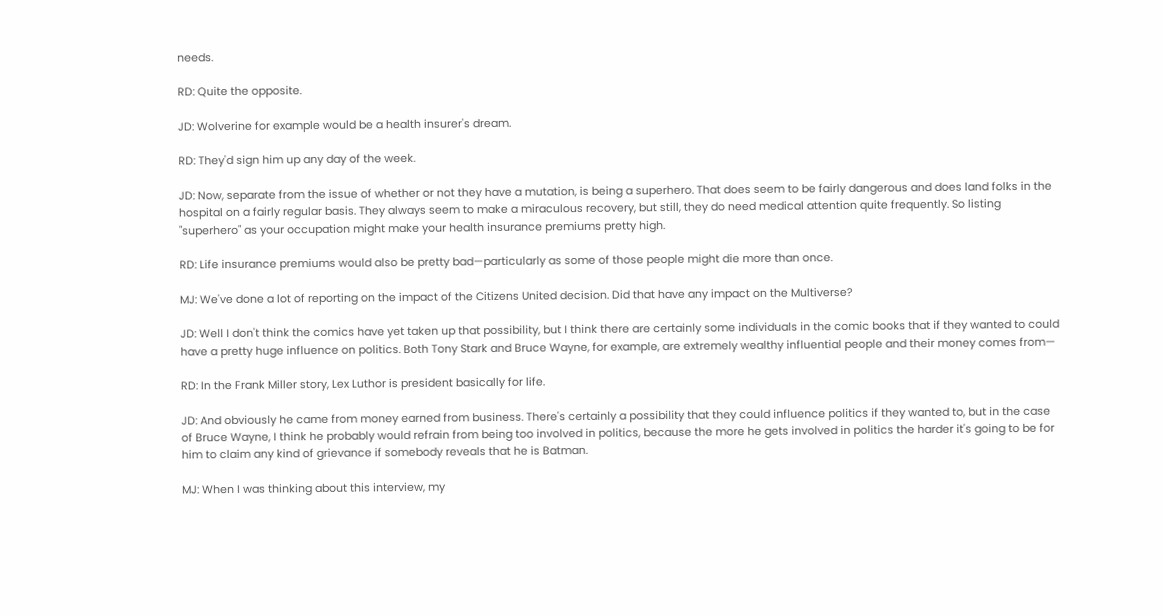needs.

RD: Quite the opposite.

JD: Wolverine for example would be a health insurer's dream.

RD: They'd sign him up any day of the week.

JD: Now, separate from the issue of whether or not they have a mutation, is being a superhero. That does seem to be fairly dangerous and does land folks in the hospital on a fairly regular basis. They always seem to make a miraculous recovery, but still, they do need medical attention quite frequently. So listing "superhero" as your occupation might make your health insurance premiums pretty high.

RD: Life insurance premiums would also be pretty bad—particularly as some of those people might die more than once.

MJ: We've done a lot of reporting on the impact of the Citizens United decision. Did that have any impact on the Multiverse?

JD: Well I don't think the comics have yet taken up that possibility, but I think there are certainly some individuals in the comic books that if they wanted to could have a pretty huge influence on politics. Both Tony Stark and Bruce Wayne, for example, are extremely wealthy influential people and their money comes from—

RD: In the Frank Miller story, Lex Luthor is president basically for life.

JD: And obviously he came from money earned from business. There's certainly a possibility that they could influence politics if they wanted to, but in the case of Bruce Wayne, I think he probably would refrain from being too involved in politics, because the more he gets involved in politics the harder it's going to be for him to claim any kind of grievance if somebody reveals that he is Batman.

MJ: When I was thinking about this interview, my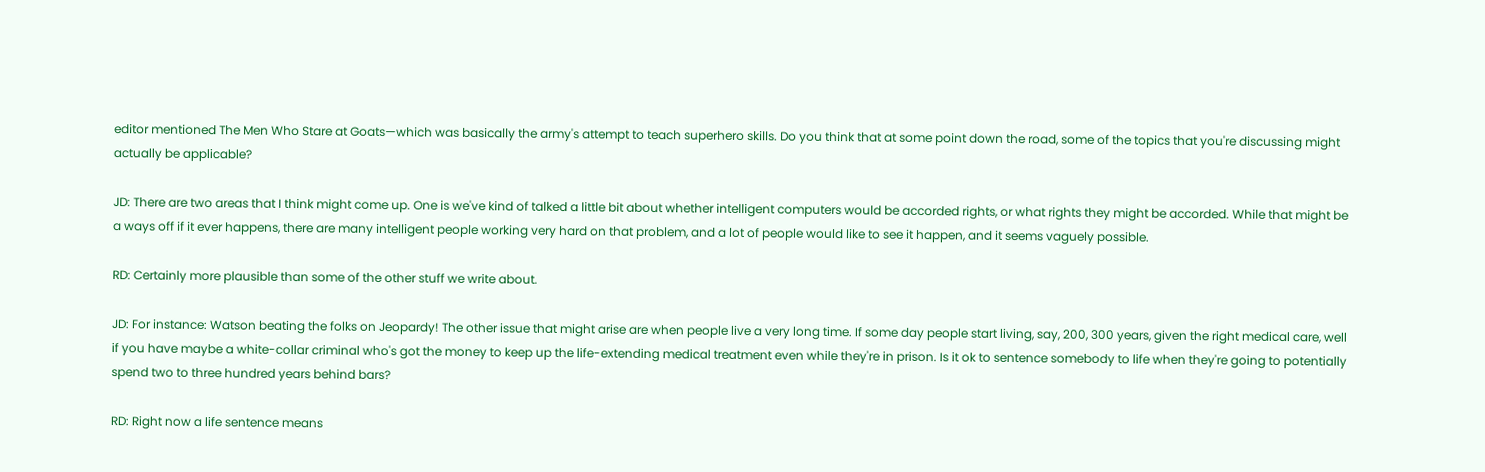editor mentioned The Men Who Stare at Goats—which was basically the army's attempt to teach superhero skills. Do you think that at some point down the road, some of the topics that you're discussing might actually be applicable?

JD: There are two areas that I think might come up. One is we've kind of talked a little bit about whether intelligent computers would be accorded rights, or what rights they might be accorded. While that might be a ways off if it ever happens, there are many intelligent people working very hard on that problem, and a lot of people would like to see it happen, and it seems vaguely possible.

RD: Certainly more plausible than some of the other stuff we write about.

JD: For instance: Watson beating the folks on Jeopardy! The other issue that might arise are when people live a very long time. If some day people start living, say, 200, 300 years, given the right medical care, well if you have maybe a white-collar criminal who's got the money to keep up the life-extending medical treatment even while they're in prison. Is it ok to sentence somebody to life when they're going to potentially spend two to three hundred years behind bars?

RD: Right now a life sentence means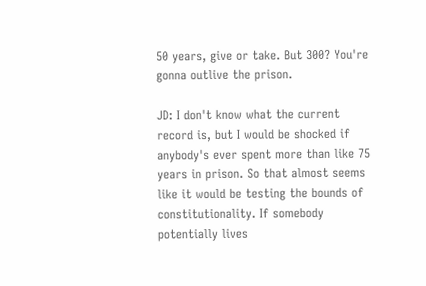50 years, give or take. But 300? You're gonna outlive the prison.

JD: I don't know what the current record is, but I would be shocked if anybody's ever spent more than like 75 years in prison. So that almost seems like it would be testing the bounds of constitutionality. If somebody potentially lives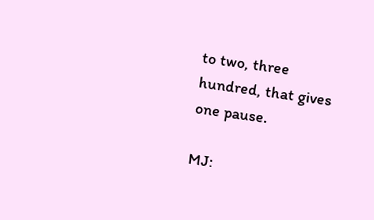to two, three hundred, that gives one pause.

MJ: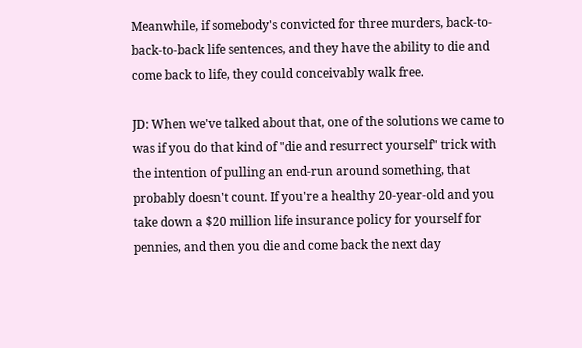Meanwhile, if somebody's convicted for three murders, back-to-back-to-back life sentences, and they have the ability to die and come back to life, they could conceivably walk free.

JD: When we've talked about that, one of the solutions we came to was if you do that kind of "die and resurrect yourself" trick with the intention of pulling an end-run around something, that probably doesn't count. If you're a healthy 20-year-old and you take down a $20 million life insurance policy for yourself for pennies, and then you die and come back the next day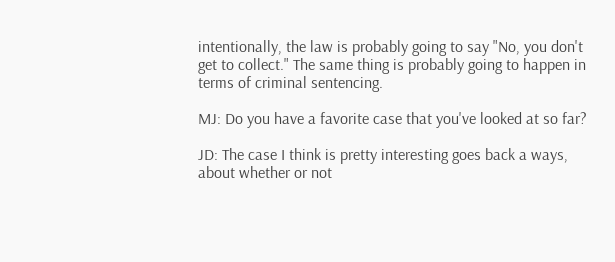intentionally, the law is probably going to say "No, you don't get to collect." The same thing is probably going to happen in terms of criminal sentencing.

MJ: Do you have a favorite case that you've looked at so far?

JD: The case I think is pretty interesting goes back a ways, about whether or not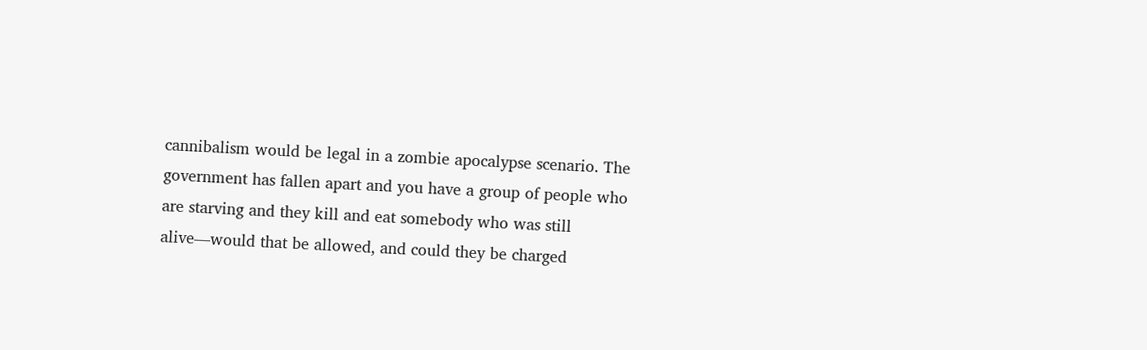cannibalism would be legal in a zombie apocalypse scenario. The government has fallen apart and you have a group of people who are starving and they kill and eat somebody who was still alive—would that be allowed, and could they be charged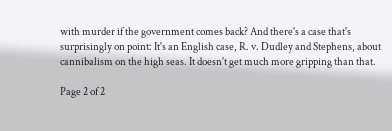with murder if the government comes back? And there's a case that's surprisingly on point: It's an English case, R. v. Dudley and Stephens, about cannibalism on the high seas. It doesn't get much more gripping than that.

Page 2 of 2